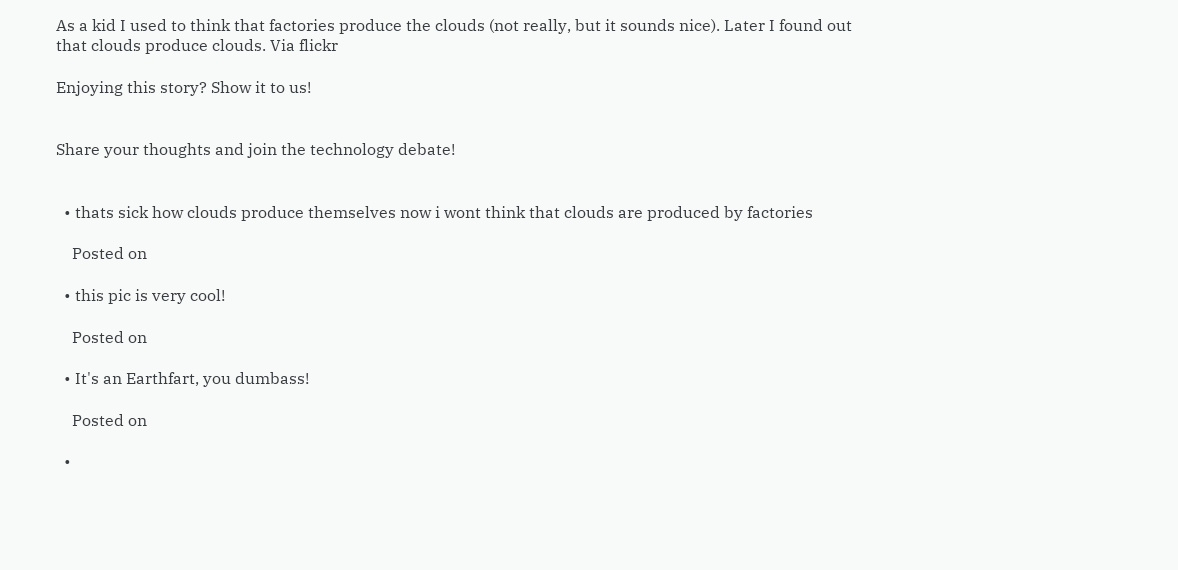As a kid I used to think that factories produce the clouds (not really, but it sounds nice). Later I found out that clouds produce clouds. Via flickr

Enjoying this story? Show it to us!


Share your thoughts and join the technology debate!


  • thats sick how clouds produce themselves now i wont think that clouds are produced by factories

    Posted on

  • this pic is very cool!

    Posted on

  • It's an Earthfart, you dumbass!

    Posted on

  •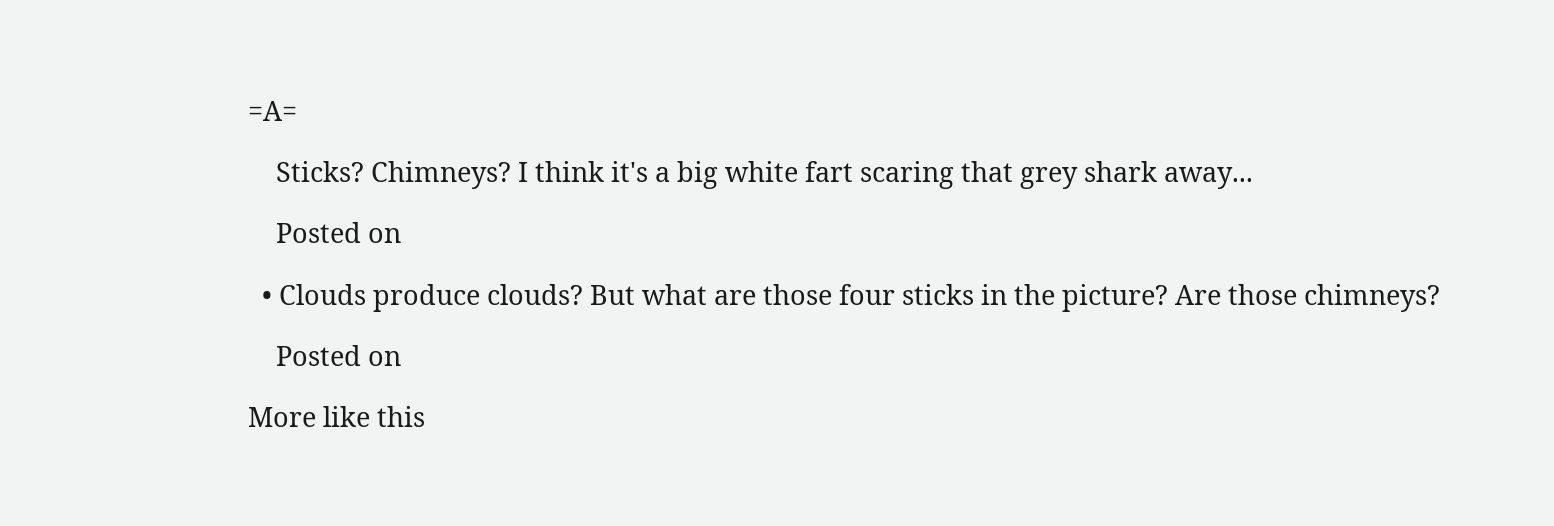=A=

    Sticks? Chimneys? I think it's a big white fart scaring that grey shark away...

    Posted on

  • Clouds produce clouds? But what are those four sticks in the picture? Are those chimneys?

    Posted on

More like this